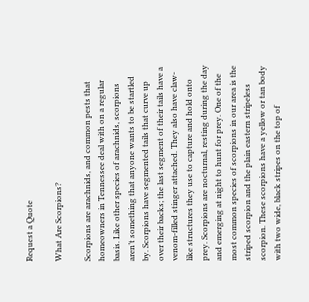Request a Quote

What Are Scorpions?

Scorpions are arachnids, and common pests that homeowners in Tennessee deal with on a regular basis. Like other species of arachnids, scorpions aren’t something that anyone wants to be startled by. Scorpions have segmented tails that curve up over their backs; the last segment of their tails have a venom-filled stinger attached. They also have claw-like structures they use to capture and hold onto prey. Scorpions are nocturnal, resting during the day and emerging at night to hunt for prey. One of the most common species of scorpions in our area is the striped scorpion and the plain eastern stripeless scorpion. These scorpions have a yellow or tan body with two wide, black stripes on the top of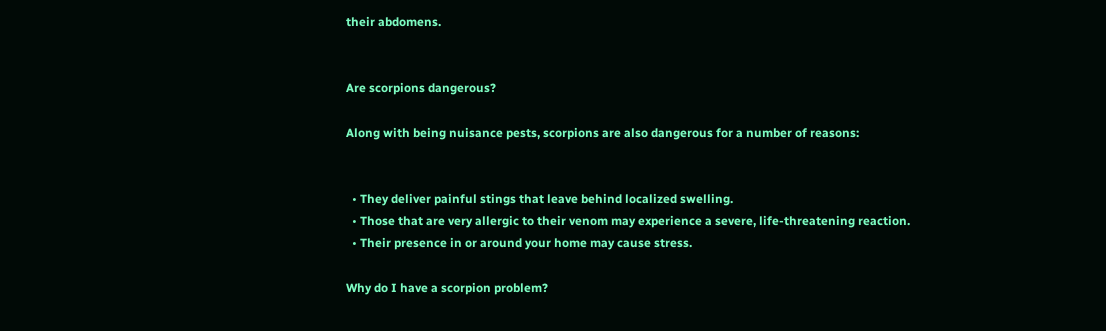their abdomens.


Are scorpions dangerous?

Along with being nuisance pests, scorpions are also dangerous for a number of reasons:


  • They deliver painful stings that leave behind localized swelling.
  • Those that are very allergic to their venom may experience a severe, life-threatening reaction.
  • Their presence in or around your home may cause stress.

Why do I have a scorpion problem?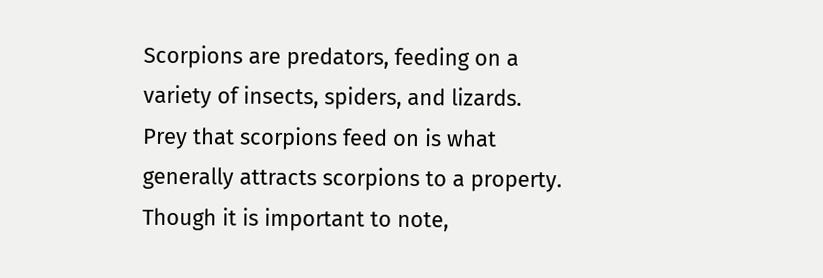Scorpions are predators, feeding on a variety of insects, spiders, and lizards. Prey that scorpions feed on is what generally attracts scorpions to a property. Though it is important to note,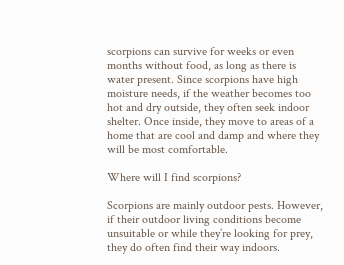scorpions can survive for weeks or even months without food, as long as there is water present. Since scorpions have high moisture needs, if the weather becomes too hot and dry outside, they often seek indoor shelter. Once inside, they move to areas of a home that are cool and damp and where they will be most comfortable.

Where will I find scorpions?

Scorpions are mainly outdoor pests. However, if their outdoor living conditions become unsuitable or while they’re looking for prey, they do often find their way indoors.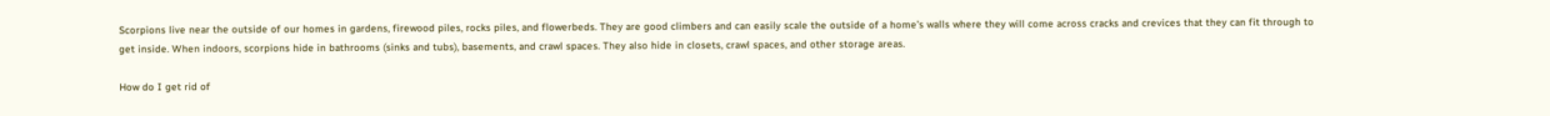Scorpions live near the outside of our homes in gardens, firewood piles, rocks piles, and flowerbeds. They are good climbers and can easily scale the outside of a home’s walls where they will come across cracks and crevices that they can fit through to get inside. When indoors, scorpions hide in bathrooms (sinks and tubs), basements, and crawl spaces. They also hide in closets, crawl spaces, and other storage areas.

How do I get rid of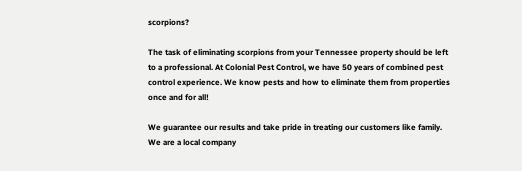scorpions?

The task of eliminating scorpions from your Tennessee property should be left to a professional. At Colonial Pest Control, we have 50 years of combined pest control experience. We know pests and how to eliminate them from properties once and for all!

We guarantee our results and take pride in treating our customers like family. We are a local company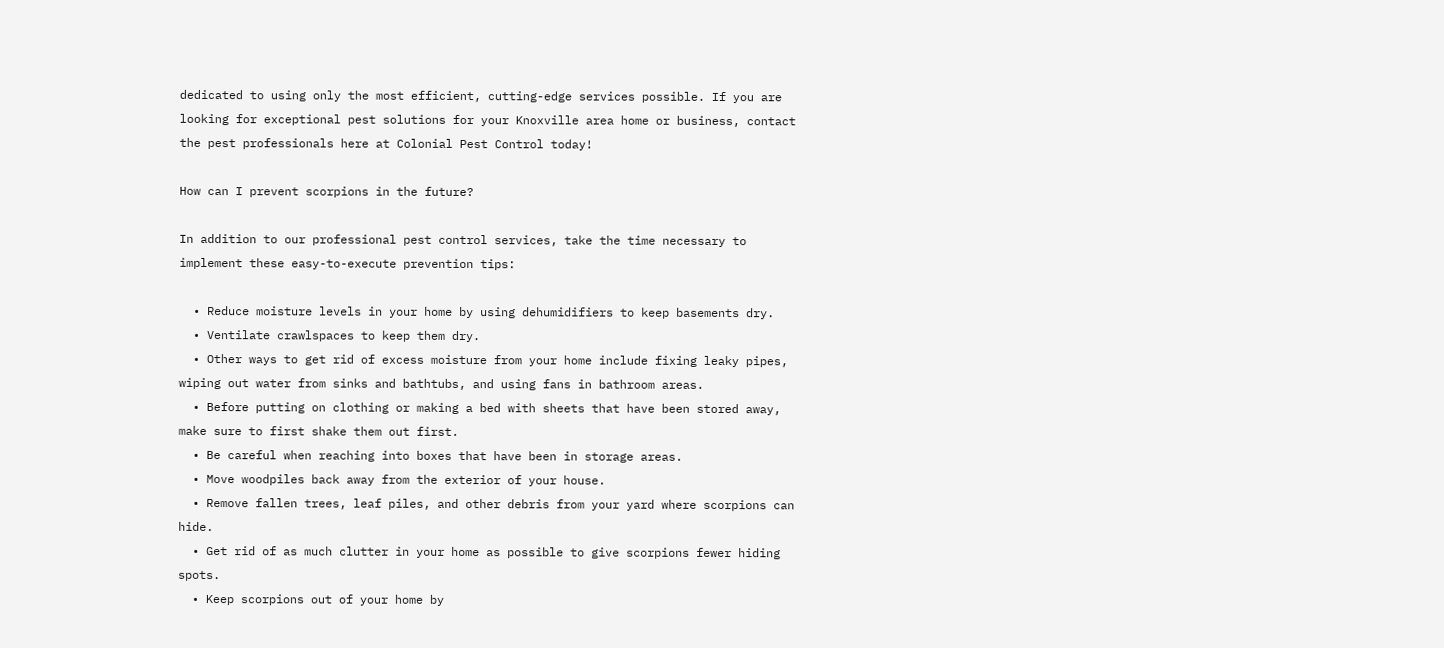dedicated to using only the most efficient, cutting-edge services possible. If you are looking for exceptional pest solutions for your Knoxville area home or business, contact the pest professionals here at Colonial Pest Control today!

How can I prevent scorpions in the future?

In addition to our professional pest control services, take the time necessary to implement these easy-to-execute prevention tips:

  • Reduce moisture levels in your home by using dehumidifiers to keep basements dry.
  • Ventilate crawlspaces to keep them dry.
  • Other ways to get rid of excess moisture from your home include fixing leaky pipes, wiping out water from sinks and bathtubs, and using fans in bathroom areas.
  • Before putting on clothing or making a bed with sheets that have been stored away, make sure to first shake them out first.
  • Be careful when reaching into boxes that have been in storage areas.
  • Move woodpiles back away from the exterior of your house.
  • Remove fallen trees, leaf piles, and other debris from your yard where scorpions can hide.
  • Get rid of as much clutter in your home as possible to give scorpions fewer hiding spots.
  • Keep scorpions out of your home by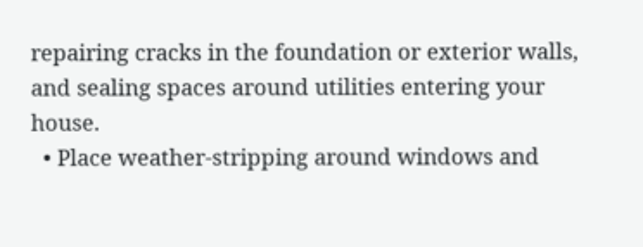repairing cracks in the foundation or exterior walls, and sealing spaces around utilities entering your house.
  • Place weather-stripping around windows and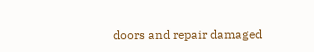doors and repair damaged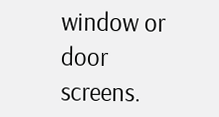window or door screens.